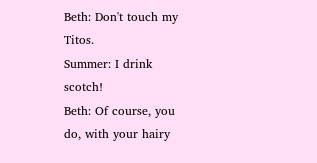Beth: Don't touch my Titos.
Summer: I drink scotch!
Beth: Of course, you do, with your hairy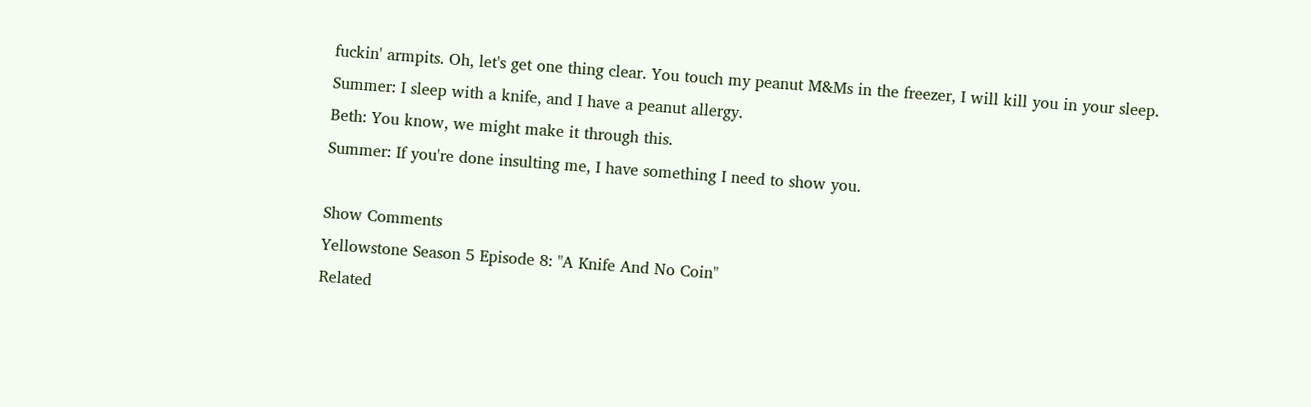fuckin' armpits. Oh, let's get one thing clear. You touch my peanut M&Ms in the freezer, I will kill you in your sleep.
Summer: I sleep with a knife, and I have a peanut allergy.
Beth: You know, we might make it through this.
Summer: If you're done insulting me, I have something I need to show you.

Show Comments
Yellowstone Season 5 Episode 8: "A Knife And No Coin"
Related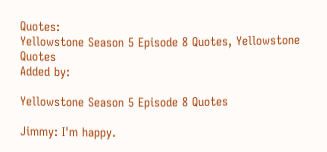Quotes:
Yellowstone Season 5 Episode 8 Quotes, Yellowstone Quotes
Added by:

Yellowstone Season 5 Episode 8 Quotes

Jimmy: I'm happy.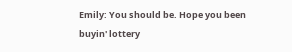Emily: You should be. Hope you been buyin' lottery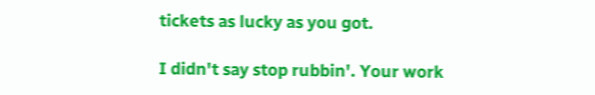tickets as lucky as you got.

I didn't say stop rubbin'. Your work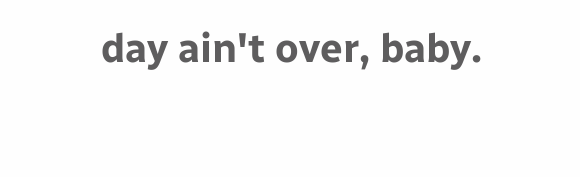day ain't over, baby.